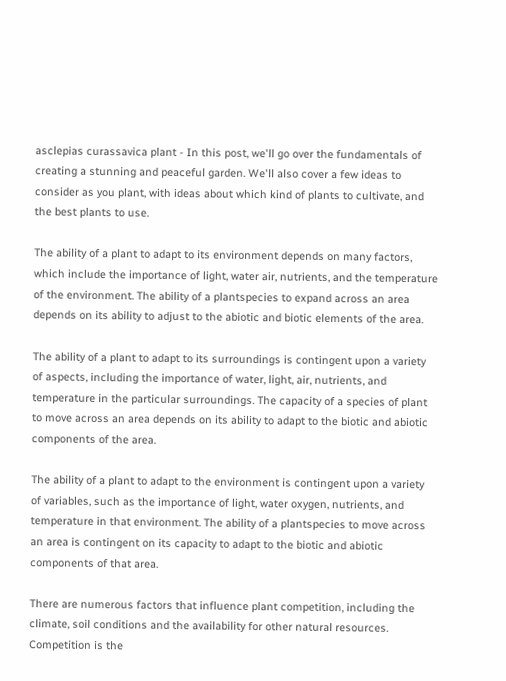asclepias curassavica plant - In this post, we'll go over the fundamentals of creating a stunning and peaceful garden. We'll also cover a few ideas to consider as you plant, with ideas about which kind of plants to cultivate, and the best plants to use.

The ability of a plant to adapt to its environment depends on many factors, which include the importance of light, water air, nutrients, and the temperature of the environment. The ability of a plantspecies to expand across an area depends on its ability to adjust to the abiotic and biotic elements of the area.

The ability of a plant to adapt to its surroundings is contingent upon a variety of aspects, including the importance of water, light, air, nutrients, and temperature in the particular surroundings. The capacity of a species of plant to move across an area depends on its ability to adapt to the biotic and abiotic components of the area.

The ability of a plant to adapt to the environment is contingent upon a variety of variables, such as the importance of light, water oxygen, nutrients, and temperature in that environment. The ability of a plantspecies to move across an area is contingent on its capacity to adapt to the biotic and abiotic components of that area.

There are numerous factors that influence plant competition, including the climate, soil conditions and the availability for other natural resources. Competition is the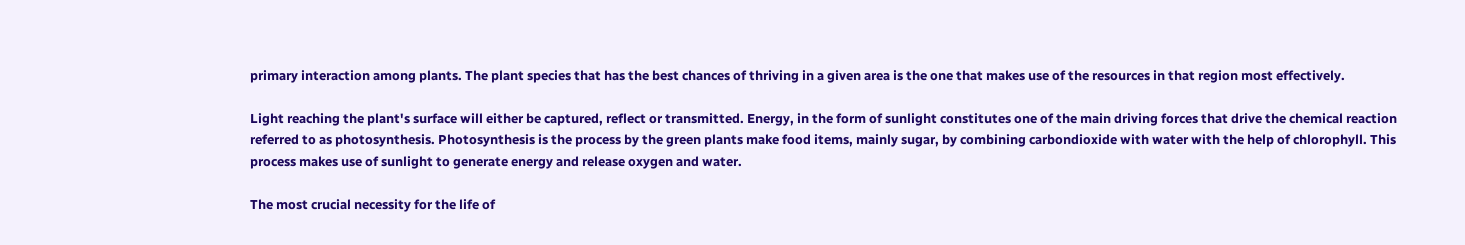primary interaction among plants. The plant species that has the best chances of thriving in a given area is the one that makes use of the resources in that region most effectively.

Light reaching the plant's surface will either be captured, reflect or transmitted. Energy, in the form of sunlight constitutes one of the main driving forces that drive the chemical reaction referred to as photosynthesis. Photosynthesis is the process by the green plants make food items, mainly sugar, by combining carbondioxide with water with the help of chlorophyll. This process makes use of sunlight to generate energy and release oxygen and water.

The most crucial necessity for the life of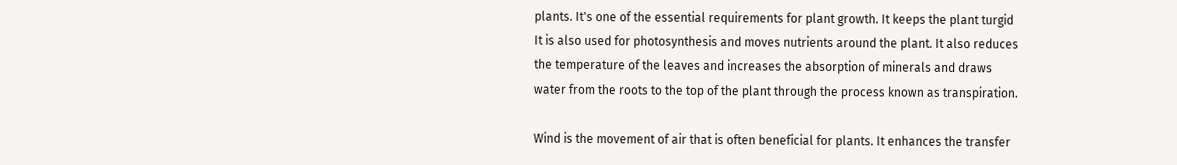plants. It's one of the essential requirements for plant growth. It keeps the plant turgid It is also used for photosynthesis and moves nutrients around the plant. It also reduces the temperature of the leaves and increases the absorption of minerals and draws water from the roots to the top of the plant through the process known as transpiration.

Wind is the movement of air that is often beneficial for plants. It enhances the transfer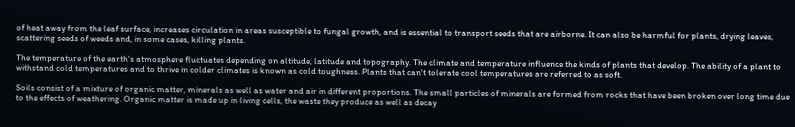of heat away from the leaf surface, increases circulation in areas susceptible to fungal growth, and is essential to transport seeds that are airborne. It can also be harmful for plants, drying leaves, scattering seeds of weeds and, in some cases, killing plants.

The temperature of the earth's atmosphere fluctuates depending on altitude, latitude and topography. The climate and temperature influence the kinds of plants that develop. The ability of a plant to withstand cold temperatures and to thrive in colder climates is known as cold toughness. Plants that can't tolerate cool temperatures are referred to as soft.

Soils consist of a mixture of organic matter, minerals as well as water and air in different proportions. The small particles of minerals are formed from rocks that have been broken over long time due to the effects of weathering. Organic matter is made up in living cells, the waste they produce as well as decay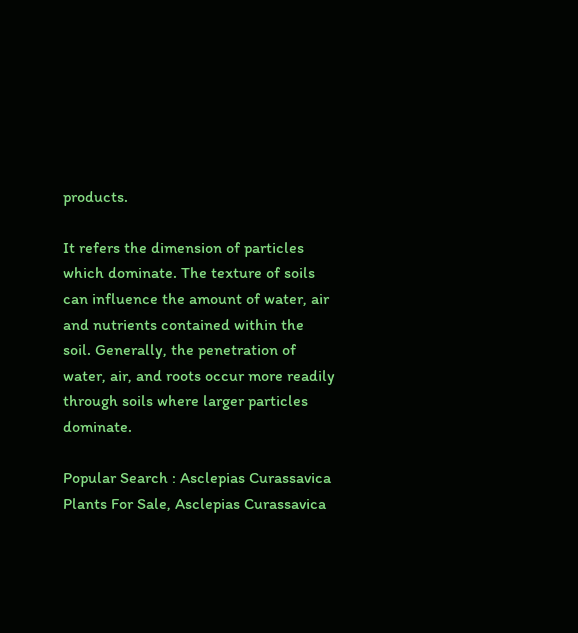products.

It refers the dimension of particles which dominate. The texture of soils can influence the amount of water, air and nutrients contained within the soil. Generally, the penetration of water, air, and roots occur more readily through soils where larger particles dominate.

Popular Search : Asclepias Curassavica Plants For Sale, Asclepias Curassavica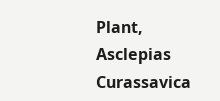Plant, Asclepias Curassavica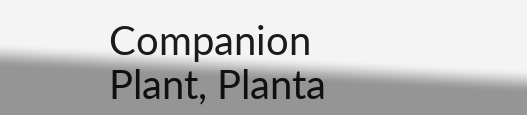Companion Plant, Planta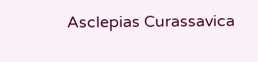Asclepias Curassavica